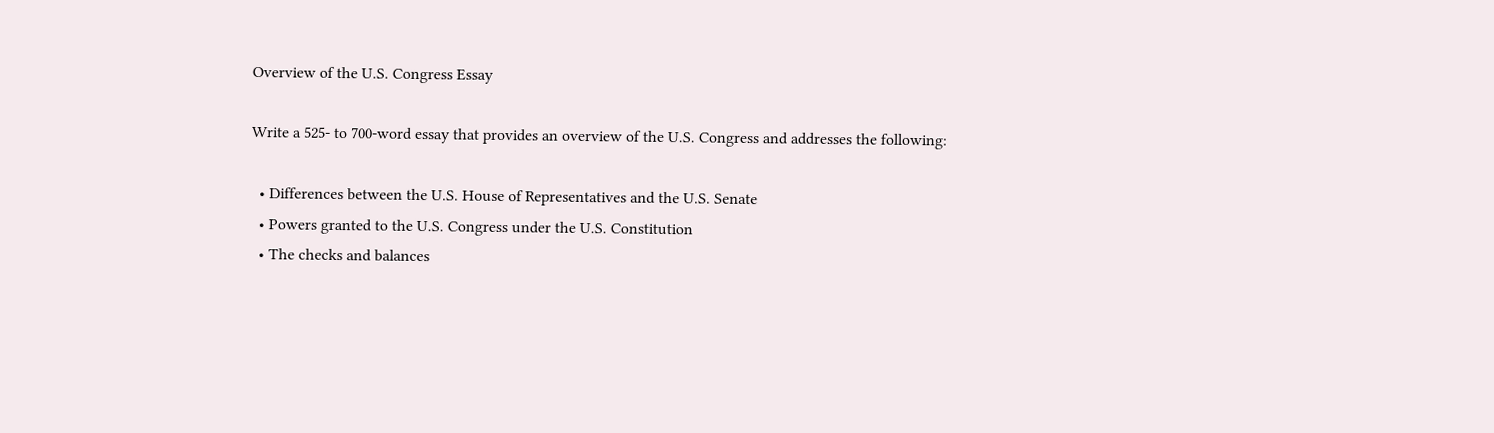Overview of the U.S. Congress Essay

Write a 525- to 700-word essay that provides an overview of the U.S. Congress and addresses the following:

  • Differences between the U.S. House of Representatives and the U.S. Senate
  • Powers granted to the U.S. Congress under the U.S. Constitution
  • The checks and balances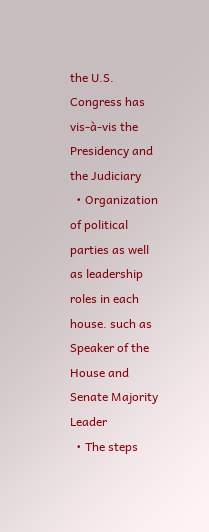the U.S. Congress has vis-à-vis the Presidency and the Judiciary
  • Organization of political parties as well as leadership roles in each house. such as Speaker of the House and Senate Majority Leader
  • The steps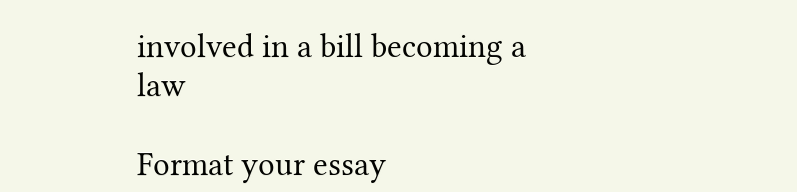involved in a bill becoming a law

Format your essay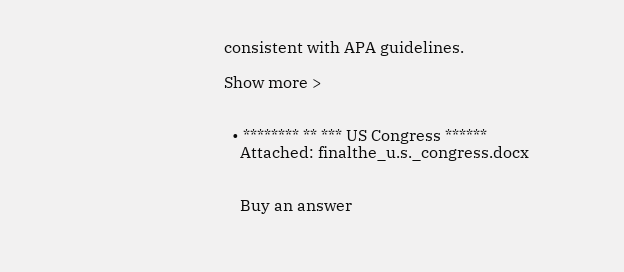consistent with APA guidelines.

Show more >


  • ******** ** *** US Congress ******
    Attached: finalthe_u.s._congress.docx


    Buy an answer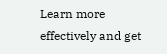Learn more effectively and get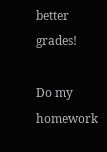better grades!

Do my homework